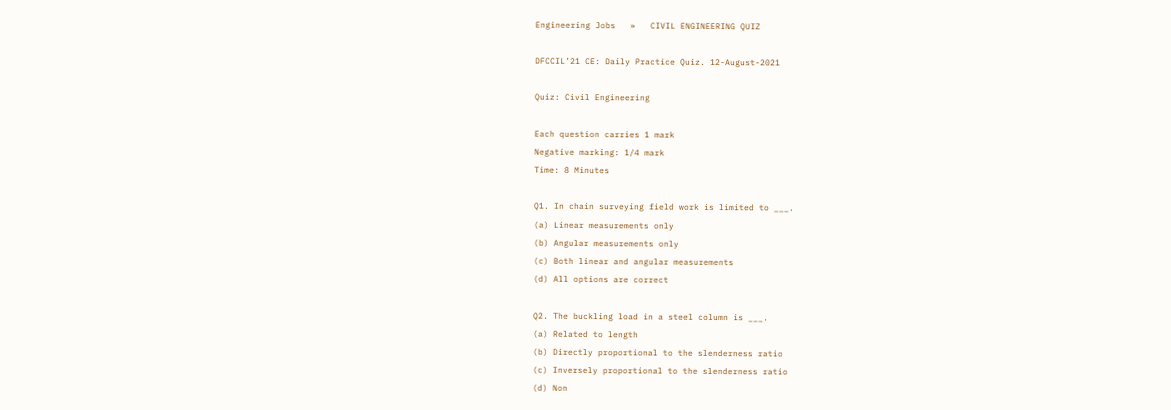Engineering Jobs   »   CIVIL ENGINEERING QUIZ

DFCCIL’21 CE: Daily Practice Quiz. 12-August-2021

Quiz: Civil Engineering

Each question carries 1 mark
Negative marking: 1/4 mark
Time: 8 Minutes

Q1. In chain surveying field work is limited to ___.
(a) Linear measurements only
(b) Angular measurements only
(c) Both linear and angular measurements
(d) All options are correct

Q2. The buckling load in a steel column is ___.
(a) Related to length
(b) Directly proportional to the slenderness ratio
(c) Inversely proportional to the slenderness ratio
(d) Non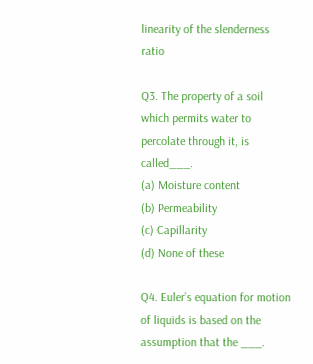linearity of the slenderness ratio

Q3. The property of a soil which permits water to percolate through it, is called___.
(a) Moisture content
(b) Permeability
(c) Capillarity
(d) None of these

Q4. Euler’s equation for motion of liquids is based on the assumption that the ___.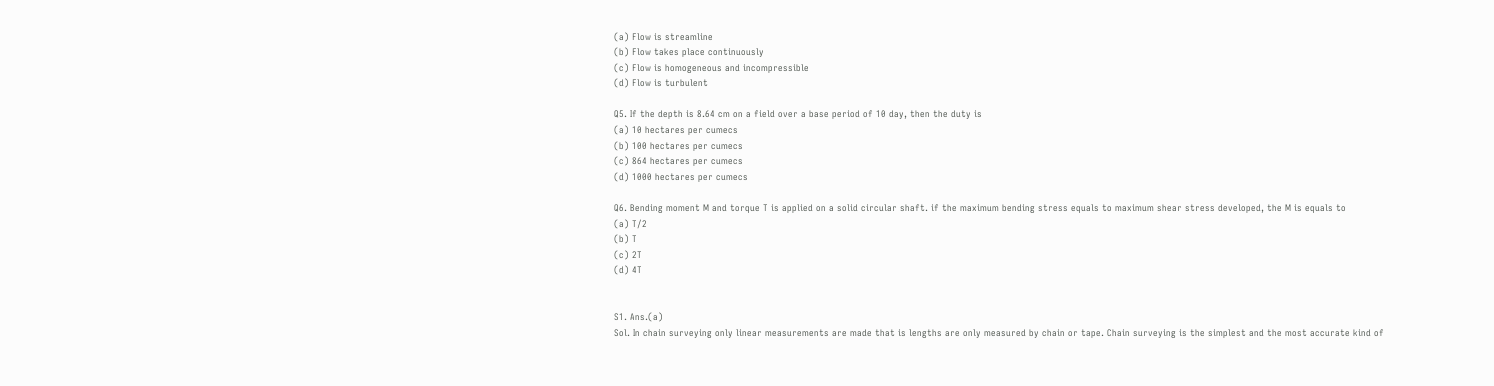(a) Flow is streamline
(b) Flow takes place continuously
(c) Flow is homogeneous and incompressible
(d) Flow is turbulent

Q5. If the depth is 8.64 cm on a field over a base period of 10 day, then the duty is
(a) 10 hectares per cumecs
(b) 100 hectares per cumecs
(c) 864 hectares per cumecs
(d) 1000 hectares per cumecs

Q6. Bending moment M and torque T is applied on a solid circular shaft. if the maximum bending stress equals to maximum shear stress developed, the M is equals to
(a) T/2
(b) T
(c) 2T
(d) 4T


S1. Ans.(a)
Sol. In chain surveying only linear measurements are made that is lengths are only measured by chain or tape. Chain surveying is the simplest and the most accurate kind of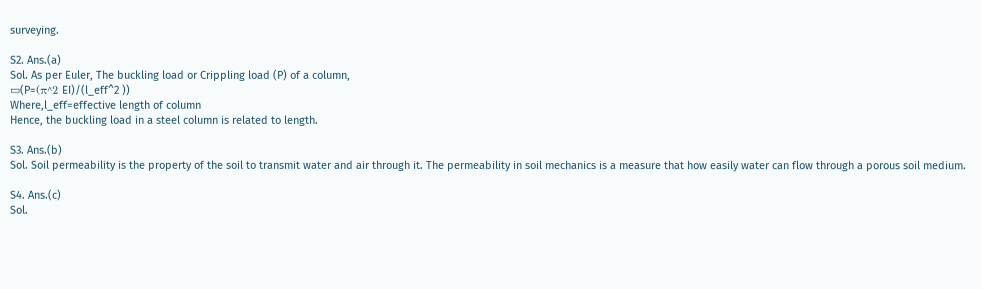surveying.

S2. Ans.(a)
Sol. As per Euler, The buckling load or Crippling load (P) of a column,
▭(P=(π^2 EI)/(l_eff^2 ))
Where,l_eff=effective length of column
Hence, the buckling load in a steel column is related to length.

S3. Ans.(b)
Sol. Soil permeability is the property of the soil to transmit water and air through it. The permeability in soil mechanics is a measure that how easily water can flow through a porous soil medium.

S4. Ans.(c)
Sol.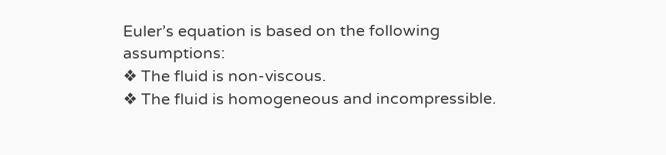Euler’s equation is based on the following assumptions:
❖ The fluid is non-viscous.
❖ The fluid is homogeneous and incompressible.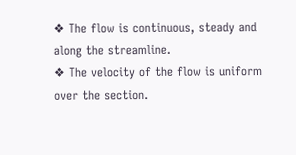❖ The flow is continuous, steady and along the streamline.
❖ The velocity of the flow is uniform over the section.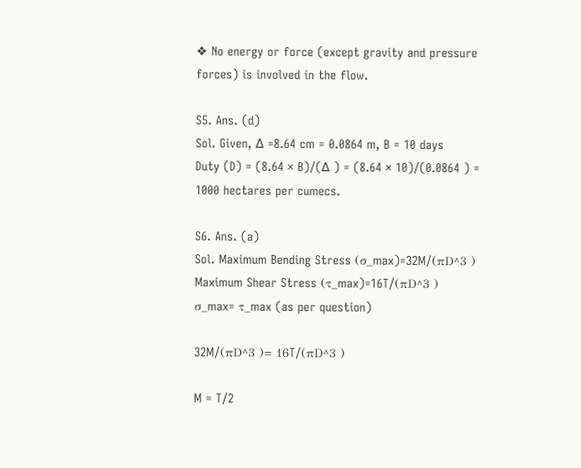❖ No energy or force (except gravity and pressure forces) is involved in the flow.

S5. Ans. (d)
Sol. Given, ∆ =8.64 cm = 0.0864 m, B = 10 days
Duty (D) = (8.64 × B)/(∆ ) = (8.64 × 10)/(0.0864 ) = 1000 hectares per cumecs.

S6. Ans. (a)
Sol. Maximum Bending Stress (σ_max)=32M/(πD^3 )
Maximum Shear Stress (τ_max)=16T/(πD^3 )
σ_max= τ_max (as per question)

32M/(πD^3 )= 16T/(πD^3 )

M = T/2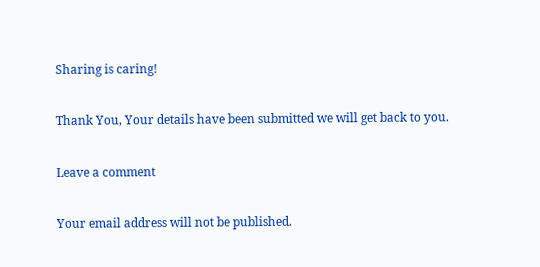Sharing is caring!

Thank You, Your details have been submitted we will get back to you.

Leave a comment

Your email address will not be published.